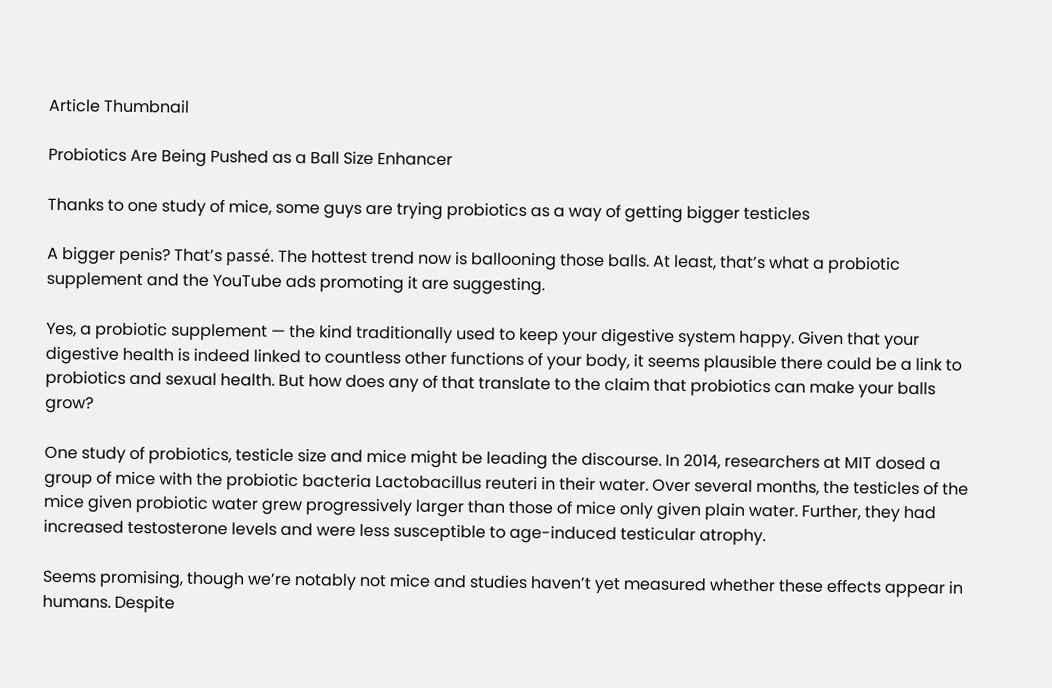Article Thumbnail

Probiotics Are Being Pushed as a Ball Size Enhancer

Thanks to one study of mice, some guys are trying probiotics as a way of getting bigger testicles

A bigger penis? That’s passé. The hottest trend now is ballooning those balls. At least, that’s what a probiotic supplement and the YouTube ads promoting it are suggesting.

Yes, a probiotic supplement — the kind traditionally used to keep your digestive system happy. Given that your digestive health is indeed linked to countless other functions of your body, it seems plausible there could be a link to probiotics and sexual health. But how does any of that translate to the claim that probiotics can make your balls grow?

One study of probiotics, testicle size and mice might be leading the discourse. In 2014, researchers at MIT dosed a group of mice with the probiotic bacteria Lactobacillus reuteri in their water. Over several months, the testicles of the mice given probiotic water grew progressively larger than those of mice only given plain water. Further, they had increased testosterone levels and were less susceptible to age-induced testicular atrophy.

Seems promising, though we’re notably not mice and studies haven’t yet measured whether these effects appear in humans. Despite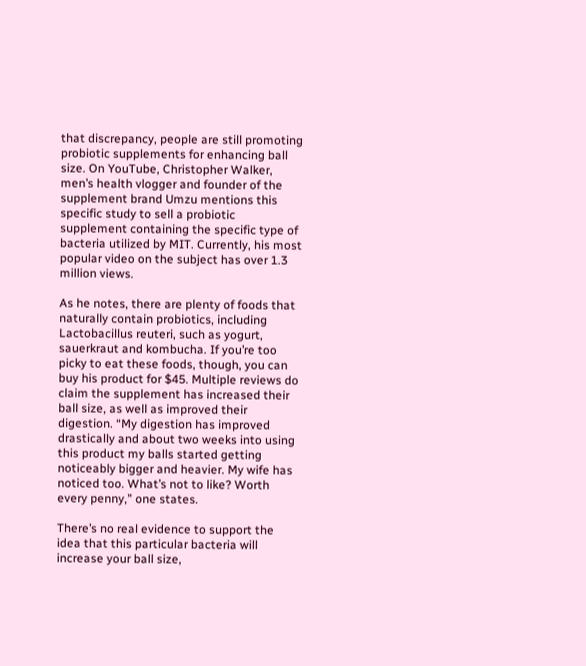that discrepancy, people are still promoting probiotic supplements for enhancing ball size. On YouTube, Christopher Walker, men’s health vlogger and founder of the supplement brand Umzu mentions this specific study to sell a probiotic supplement containing the specific type of bacteria utilized by MIT. Currently, his most popular video on the subject has over 1.3 million views.

As he notes, there are plenty of foods that naturally contain probiotics, including Lactobacillus reuteri, such as yogurt, sauerkraut and kombucha. If you’re too picky to eat these foods, though, you can buy his product for $45. Multiple reviews do claim the supplement has increased their ball size, as well as improved their digestion. “My digestion has improved drastically and about two weeks into using this product my balls started getting noticeably bigger and heavier. My wife has noticed too. What’s not to like? Worth every penny,” one states.

There’s no real evidence to support the idea that this particular bacteria will increase your ball size,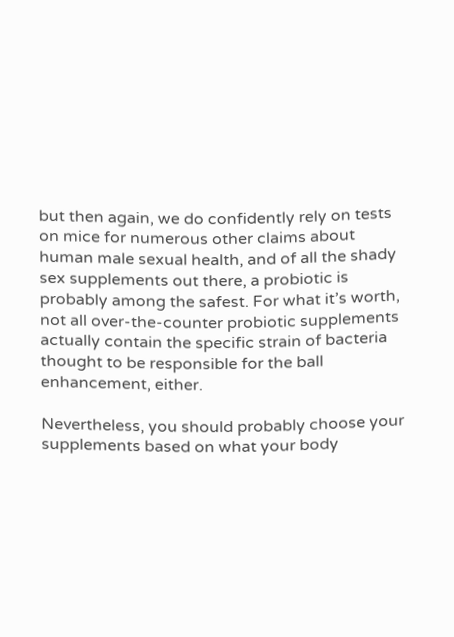but then again, we do confidently rely on tests on mice for numerous other claims about human male sexual health, and of all the shady sex supplements out there, a probiotic is probably among the safest. For what it’s worth, not all over-the-counter probiotic supplements actually contain the specific strain of bacteria thought to be responsible for the ball enhancement, either.

Nevertheless, you should probably choose your supplements based on what your body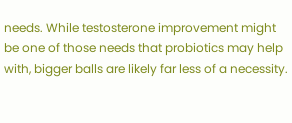needs. While testosterone improvement might be one of those needs that probiotics may help with, bigger balls are likely far less of a necessity.